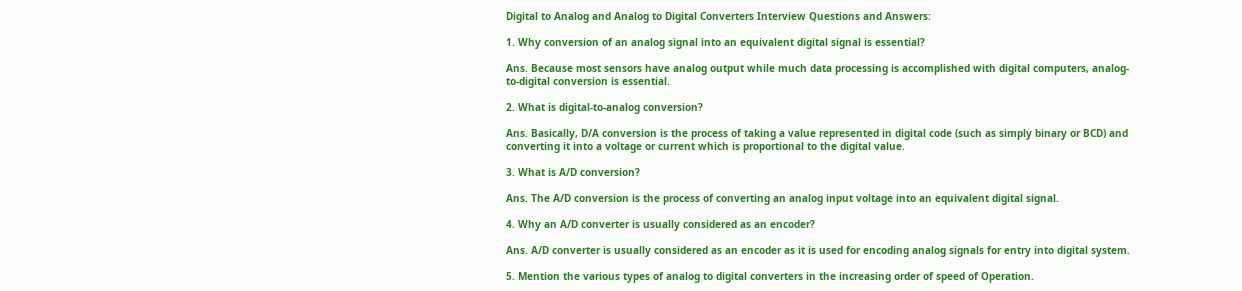Digital to Analog and Analog to Digital Converters Interview Questions and Answers:

1. Why conversion of an analog signal into an equivalent digital signal is essential?

Ans. Because most sensors have analog output while much data processing is accomplished with digital computers, analog-to-digital conversion is essential.

2. What is digital-to-analog conversion?

Ans. Basically, D/A conversion is the process of taking a value represented in digital code (such as simply binary or BCD) and converting it into a voltage or current which is proportional to the digital value.

3. What is A/D conversion?

Ans. The A/D conversion is the process of converting an analog input voltage into an equivalent digital signal.

4. Why an A/D converter is usually considered as an encoder?

Ans. A/D converter is usually considered as an encoder as it is used for encoding analog signals for entry into digital system.

5. Mention the various types of analog to digital converters in the increasing order of speed of Operation.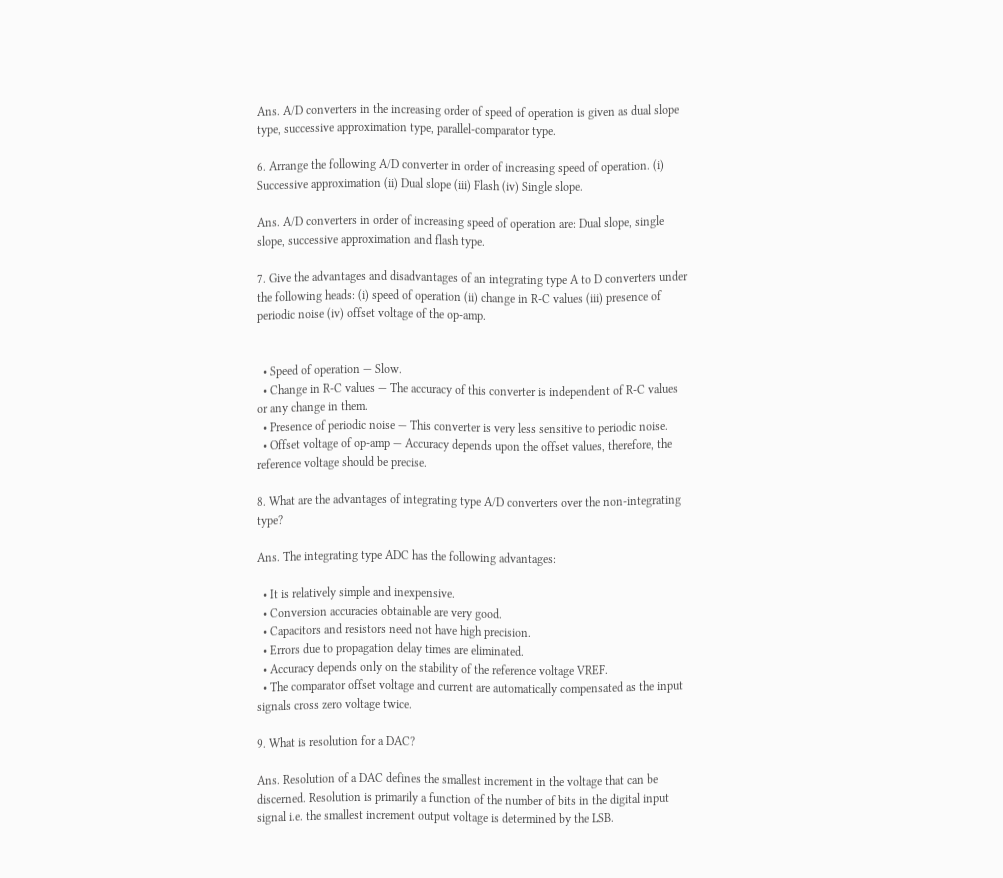Ans. A/D converters in the increasing order of speed of operation is given as dual slope type, successive approximation type, parallel-comparator type.

6. Arrange the following A/D converter in order of increasing speed of operation. (i) Successive approximation (ii) Dual slope (iii) Flash (iv) Single slope.

Ans. A/D converters in order of increasing speed of operation are: Dual slope, single slope, successive approximation and flash type.

7. Give the advantages and disadvantages of an integrating type A to D converters under the following heads: (i) speed of operation (ii) change in R-C values (iii) presence of periodic noise (iv) offset voltage of the op-amp.


  • Speed of operation — Slow.
  • Change in R-C values — The accuracy of this converter is independent of R-C values or any change in them.
  • Presence of periodic noise — This converter is very less sensitive to periodic noise.
  • Offset voltage of op-amp — Accuracy depends upon the offset values, therefore, the reference voltage should be precise.

8. What are the advantages of integrating type A/D converters over the non-integrating type?

Ans. The integrating type ADC has the following advantages:

  • It is relatively simple and inexpensive.
  • Conversion accuracies obtainable are very good.
  • Capacitors and resistors need not have high precision.
  • Errors due to propagation delay times are eliminated.
  • Accuracy depends only on the stability of the reference voltage VREF.
  • The comparator offset voltage and current are automatically compensated as the input signals cross zero voltage twice.

9. What is resolution for a DAC?

Ans. Resolution of a DAC defines the smallest increment in the voltage that can be discerned. Resolution is primarily a function of the number of bits in the digital input signal i.e. the smallest increment output voltage is determined by the LSB.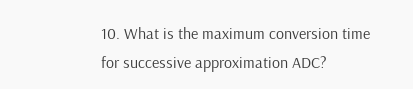10. What is the maximum conversion time for successive approximation ADC?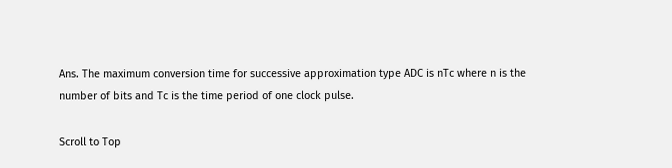Ans. The maximum conversion time for successive approximation type ADC is nTc where n is the number of bits and Tc is the time period of one clock pulse.

Scroll to Top